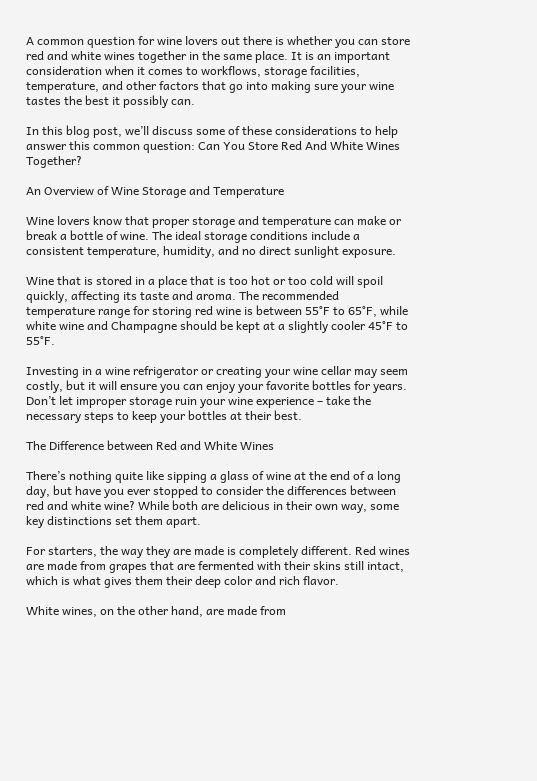A common question for wine lovers out there is whether you can store red and white wines together in the same place. It is an important consideration when it comes to workflows, storage facilities, temperature, and other factors that go into making sure your wine tastes the best it possibly can.

In this blog post, we’ll discuss some of these considerations to help answer this common question: Can You Store Red And White Wines Together?

An Overview of Wine Storage and Temperature

Wine lovers know that proper storage and temperature can make or break a bottle of wine. The ideal storage conditions include a consistent temperature, humidity, and no direct sunlight exposure.

Wine that is stored in a place that is too hot or too cold will spoil quickly, affecting its taste and aroma. The recommended temperature range for storing red wine is between 55°F to 65°F, while white wine and Champagne should be kept at a slightly cooler 45°F to 55°F.

Investing in a wine refrigerator or creating your wine cellar may seem costly, but it will ensure you can enjoy your favorite bottles for years. Don’t let improper storage ruin your wine experience – take the necessary steps to keep your bottles at their best.

The Difference between Red and White Wines

There’s nothing quite like sipping a glass of wine at the end of a long day, but have you ever stopped to consider the differences between red and white wine? While both are delicious in their own way, some key distinctions set them apart.

For starters, the way they are made is completely different. Red wines are made from grapes that are fermented with their skins still intact, which is what gives them their deep color and rich flavor.

White wines, on the other hand, are made from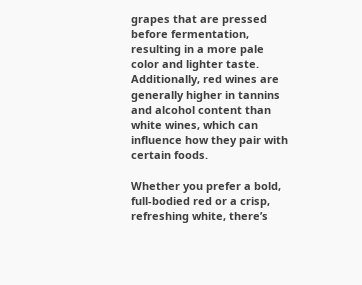grapes that are pressed before fermentation, resulting in a more pale color and lighter taste. Additionally, red wines are generally higher in tannins and alcohol content than white wines, which can influence how they pair with certain foods.

Whether you prefer a bold, full-bodied red or a crisp, refreshing white, there’s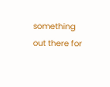something out there for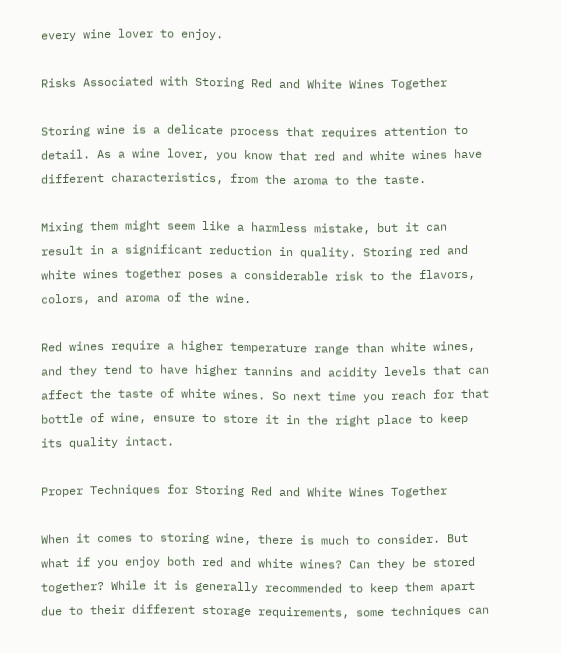every wine lover to enjoy.

Risks Associated with Storing Red and White Wines Together

Storing wine is a delicate process that requires attention to detail. As a wine lover, you know that red and white wines have different characteristics, from the aroma to the taste.

Mixing them might seem like a harmless mistake, but it can result in a significant reduction in quality. Storing red and white wines together poses a considerable risk to the flavors, colors, and aroma of the wine.

Red wines require a higher temperature range than white wines, and they tend to have higher tannins and acidity levels that can affect the taste of white wines. So next time you reach for that bottle of wine, ensure to store it in the right place to keep its quality intact.

Proper Techniques for Storing Red and White Wines Together

When it comes to storing wine, there is much to consider. But what if you enjoy both red and white wines? Can they be stored together? While it is generally recommended to keep them apart due to their different storage requirements, some techniques can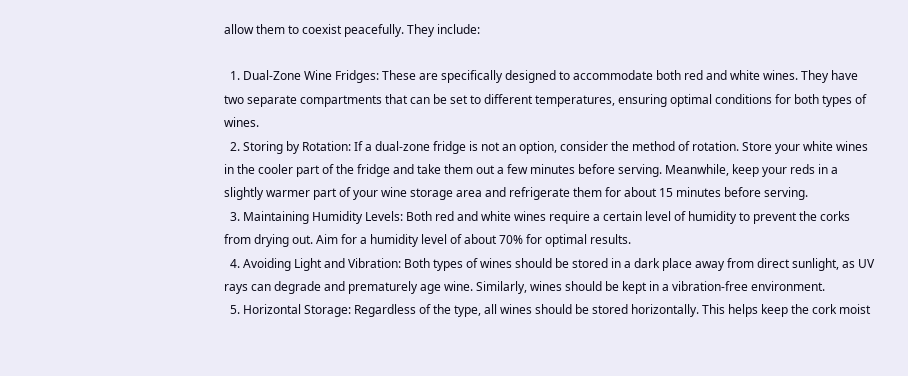allow them to coexist peacefully. They include:

  1. Dual-Zone Wine Fridges: These are specifically designed to accommodate both red and white wines. They have two separate compartments that can be set to different temperatures, ensuring optimal conditions for both types of wines.
  2. Storing by Rotation: If a dual-zone fridge is not an option, consider the method of rotation. Store your white wines in the cooler part of the fridge and take them out a few minutes before serving. Meanwhile, keep your reds in a slightly warmer part of your wine storage area and refrigerate them for about 15 minutes before serving.
  3. Maintaining Humidity Levels: Both red and white wines require a certain level of humidity to prevent the corks from drying out. Aim for a humidity level of about 70% for optimal results.
  4. Avoiding Light and Vibration: Both types of wines should be stored in a dark place away from direct sunlight, as UV rays can degrade and prematurely age wine. Similarly, wines should be kept in a vibration-free environment.
  5. Horizontal Storage: Regardless of the type, all wines should be stored horizontally. This helps keep the cork moist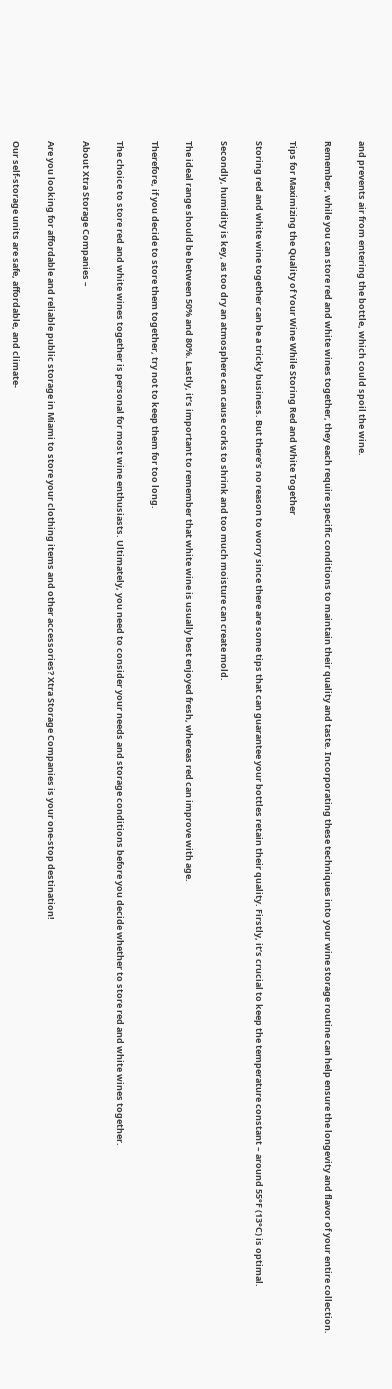and prevents air from entering the bottle, which could spoil the wine.

Remember, while you can store red and white wines together, they each require specific conditions to maintain their quality and taste. Incorporating these techniques into your wine storage routine can help ensure the longevity and flavor of your entire collection.

Tips for Maximizing the Quality of Your Wine While Storing Red and White Together

Storing red and white wine together can be a tricky business. But there’s no reason to worry since there are some tips that can guarantee your bottles retain their quality. Firstly, it’s crucial to keep the temperature constant – around 55°F (13°C) is optimal.

Secondly, humidity is key, as too dry an atmosphere can cause corks to shrink and too much moisture can create mold.

The ideal range should be between 50% and 80%. Lastly, it’s important to remember that white wine is usually best enjoyed fresh, whereas red can improve with age.

Therefore, if you decide to store them together, try not to keep them for too long.

The choice to store red and white wines together is personal for most wine enthusiasts. Ultimately, you need to consider your needs and storage conditions before you decide whether to store red and white wines together.

About Xtra Storage Companies –

Are you looking for affordable and reliable public storage in Miami to store your clothing items and other accessories? Xtra Storage Companies is your one-stop destination!

Our self-storage units are safe, affordable, and climate-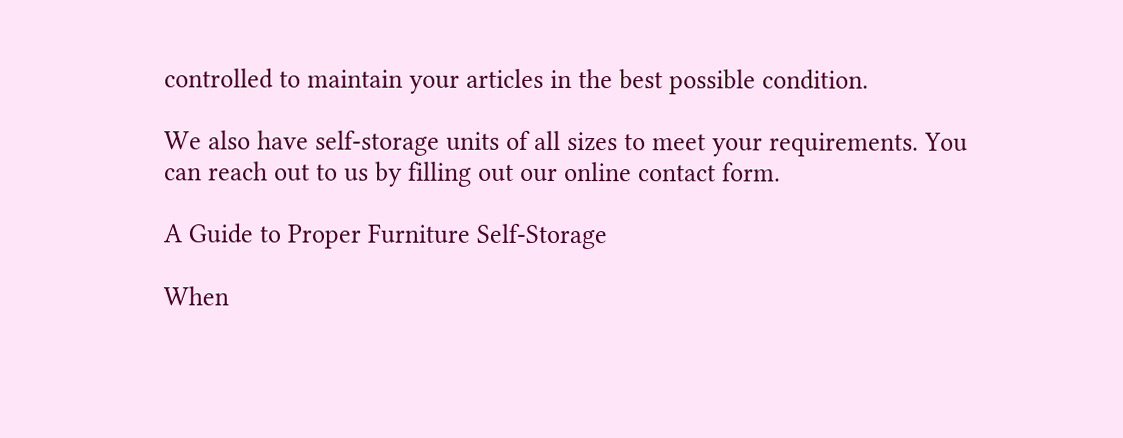controlled to maintain your articles in the best possible condition.

We also have self-storage units of all sizes to meet your requirements. You can reach out to us by filling out our online contact form.

A Guide to Proper Furniture Self-Storage

When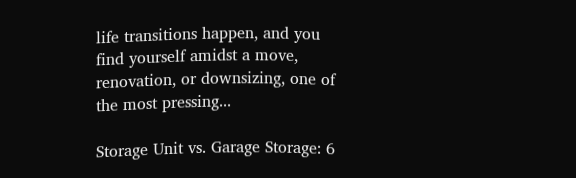life transitions happen, and you find yourself amidst a move, renovation, or downsizing, one of the most pressing...

Storage Unit vs. Garage Storage: 6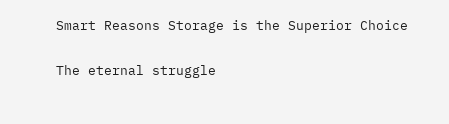Smart Reasons Storage is the Superior Choice

The eternal struggle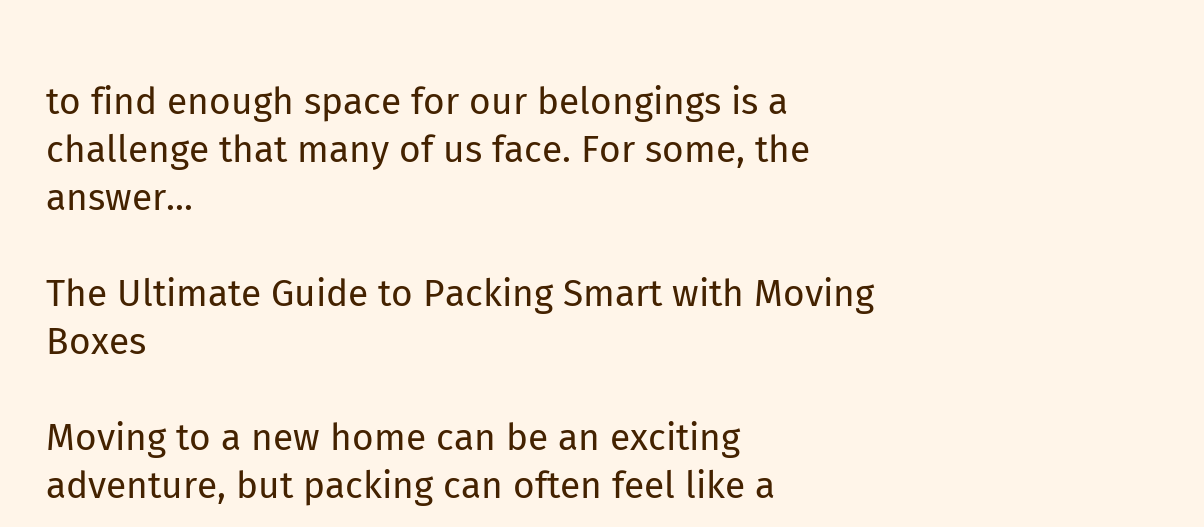to find enough space for our belongings is a challenge that many of us face. For some, the answer...

The Ultimate Guide to Packing Smart with Moving Boxes

Moving to a new home can be an exciting adventure, but packing can often feel like a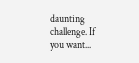daunting challenge. If you want...